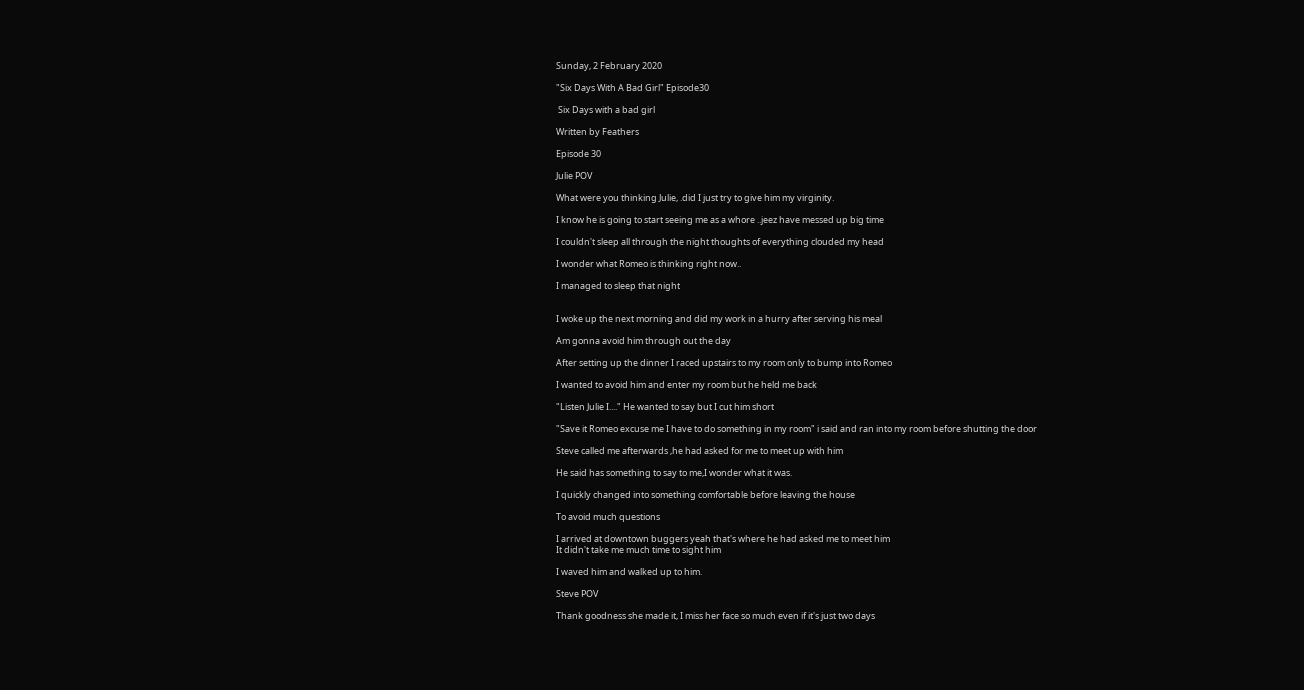Sunday, 2 February 2020

"Six Days With A Bad Girl" Episode30

 Six Days with a bad girl

Written by Feathers

Episode 30

Julie POV

What were you thinking Julie, .did I just try to give him my virginity.

I know he is going to start seeing me as a whore ..jeez have messed up big time

I couldn't sleep all through the night thoughts of everything clouded my head

I wonder what Romeo is thinking right now..

I managed to sleep that night


I woke up the next morning and did my work in a hurry after serving his meal

Am gonna avoid him through out the day

After setting up the dinner I raced upstairs to my room only to bump into Romeo

I wanted to avoid him and enter my room but he held me back

"Listen Julie I...." He wanted to say but I cut him short

"Save it Romeo excuse me I have to do something in my room" i said and ran into my room before shutting the door

Steve called me afterwards ,he had asked for me to meet up with him

He said has something to say to me,I wonder what it was.

I quickly changed into something comfortable before leaving the house

To avoid much questions

I arrived at downtown buggers yeah that's where he had asked me to meet him
It didn't take me much time to sight him

I waved him and walked up to him.

Steve POV

Thank goodness she made it, I miss her face so much even if it's just two days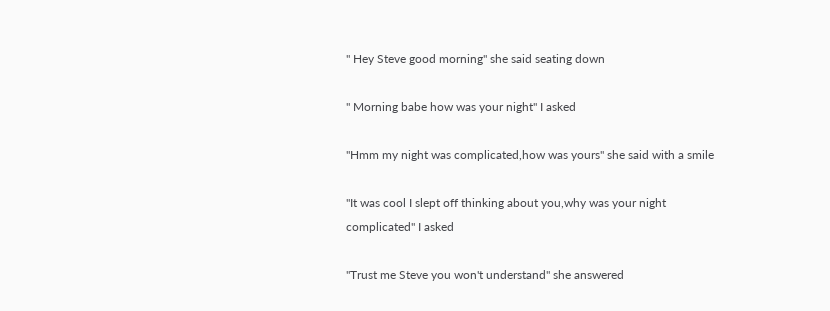" Hey Steve good morning" she said seating down

" Morning babe how was your night" I asked

"Hmm my night was complicated,how was yours" she said with a smile

"It was cool I slept off thinking about you,why was your night complicated" I asked

"Trust me Steve you won't understand" she answered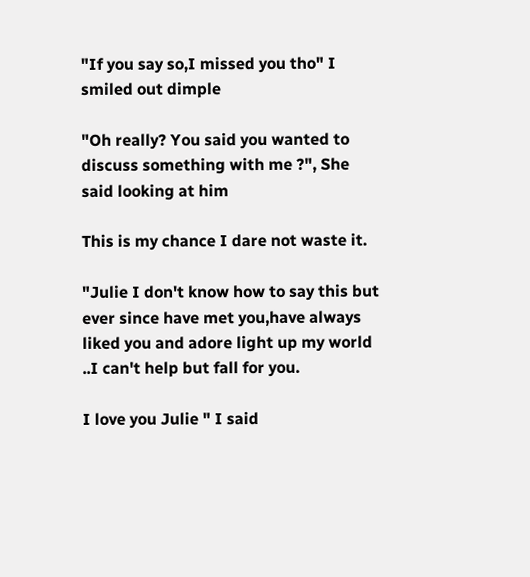"If you say so,I missed you tho" I smiled out dimple

"Oh really? You said you wanted to discuss something with me ?", She said looking at him

This is my chance I dare not waste it.

"Julie I don't know how to say this but ever since have met you,have always liked you and adore light up my world ..I can't help but fall for you.

I love you Julie " I said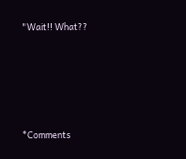"Wait!! What??





*Comments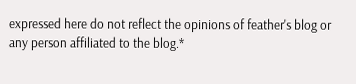expressed here do not reflect the opinions of feather's blog or any person affiliated to the blog.*